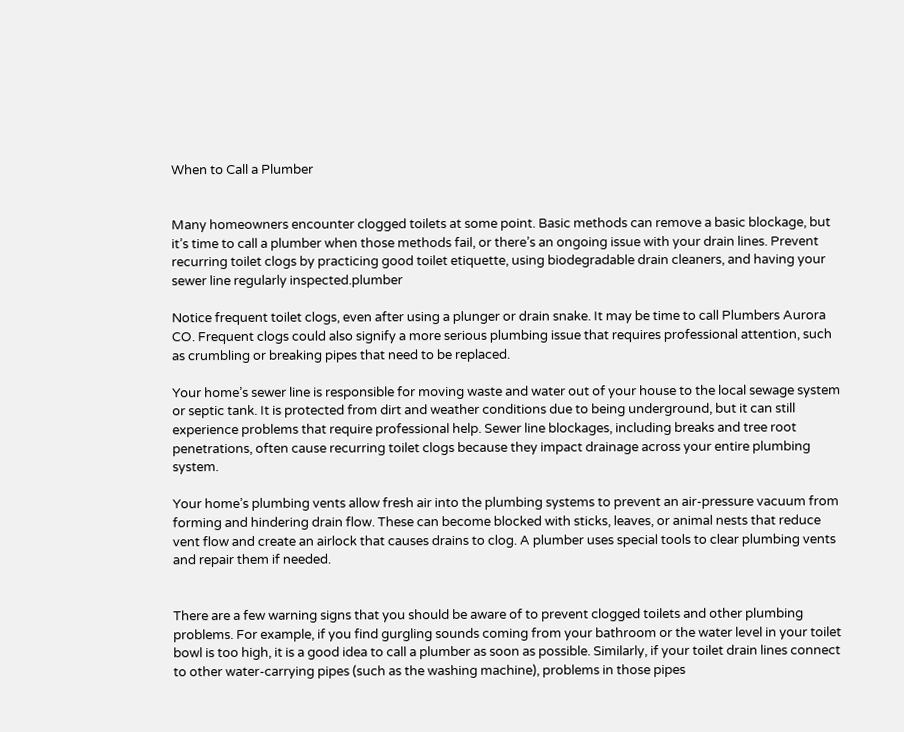When to Call a Plumber


Many homeowners encounter clogged toilets at some point. Basic methods can remove a basic blockage, but it’s time to call a plumber when those methods fail, or there’s an ongoing issue with your drain lines. Prevent recurring toilet clogs by practicing good toilet etiquette, using biodegradable drain cleaners, and having your sewer line regularly inspected.plumber

Notice frequent toilet clogs, even after using a plunger or drain snake. It may be time to call Plumbers Aurora CO. Frequent clogs could also signify a more serious plumbing issue that requires professional attention, such as crumbling or breaking pipes that need to be replaced.

Your home’s sewer line is responsible for moving waste and water out of your house to the local sewage system or septic tank. It is protected from dirt and weather conditions due to being underground, but it can still experience problems that require professional help. Sewer line blockages, including breaks and tree root penetrations, often cause recurring toilet clogs because they impact drainage across your entire plumbing system.

Your home’s plumbing vents allow fresh air into the plumbing systems to prevent an air-pressure vacuum from forming and hindering drain flow. These can become blocked with sticks, leaves, or animal nests that reduce vent flow and create an airlock that causes drains to clog. A plumber uses special tools to clear plumbing vents and repair them if needed.


There are a few warning signs that you should be aware of to prevent clogged toilets and other plumbing problems. For example, if you find gurgling sounds coming from your bathroom or the water level in your toilet bowl is too high, it is a good idea to call a plumber as soon as possible. Similarly, if your toilet drain lines connect to other water-carrying pipes (such as the washing machine), problems in those pipes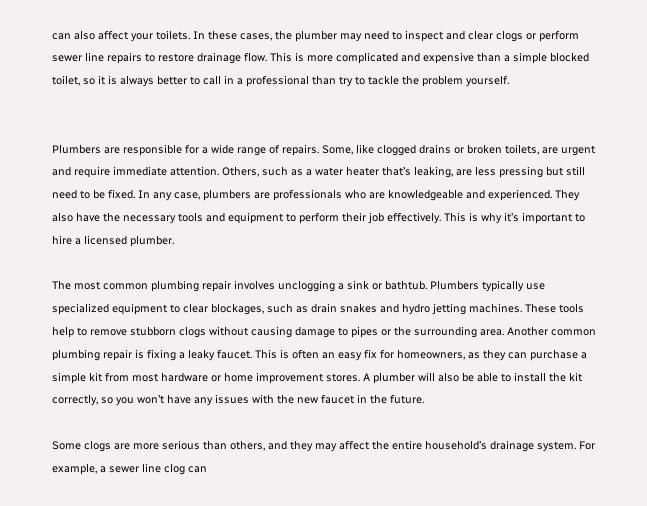can also affect your toilets. In these cases, the plumber may need to inspect and clear clogs or perform sewer line repairs to restore drainage flow. This is more complicated and expensive than a simple blocked toilet, so it is always better to call in a professional than try to tackle the problem yourself.


Plumbers are responsible for a wide range of repairs. Some, like clogged drains or broken toilets, are urgent and require immediate attention. Others, such as a water heater that’s leaking, are less pressing but still need to be fixed. In any case, plumbers are professionals who are knowledgeable and experienced. They also have the necessary tools and equipment to perform their job effectively. This is why it’s important to hire a licensed plumber.

The most common plumbing repair involves unclogging a sink or bathtub. Plumbers typically use specialized equipment to clear blockages, such as drain snakes and hydro jetting machines. These tools help to remove stubborn clogs without causing damage to pipes or the surrounding area. Another common plumbing repair is fixing a leaky faucet. This is often an easy fix for homeowners, as they can purchase a simple kit from most hardware or home improvement stores. A plumber will also be able to install the kit correctly, so you won’t have any issues with the new faucet in the future.

Some clogs are more serious than others, and they may affect the entire household’s drainage system. For example, a sewer line clog can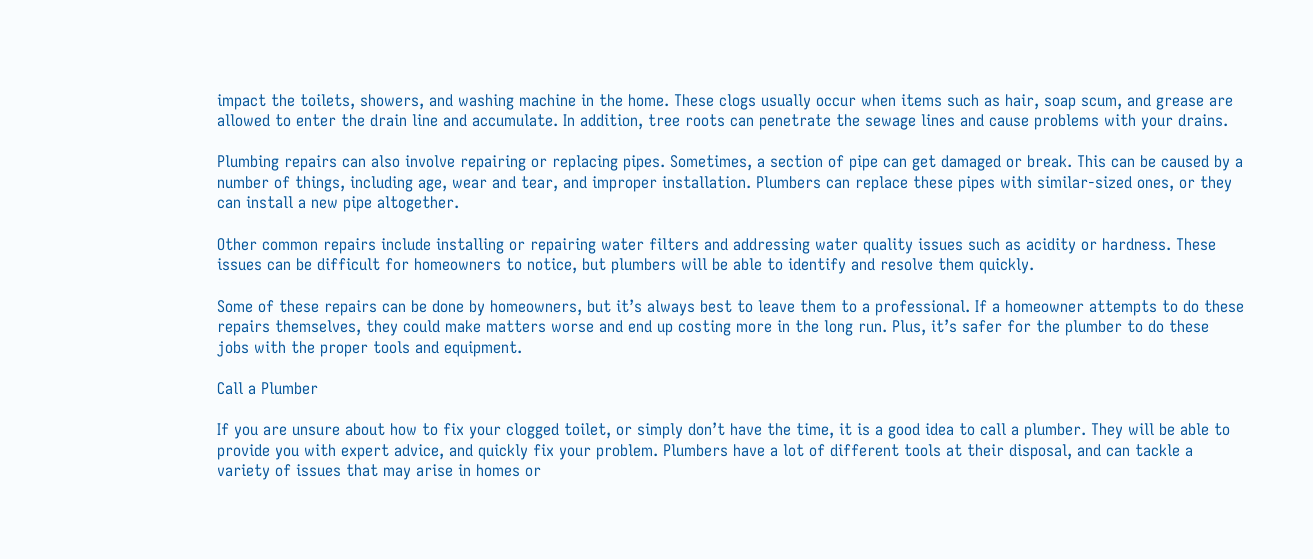impact the toilets, showers, and washing machine in the home. These clogs usually occur when items such as hair, soap scum, and grease are allowed to enter the drain line and accumulate. In addition, tree roots can penetrate the sewage lines and cause problems with your drains.

Plumbing repairs can also involve repairing or replacing pipes. Sometimes, a section of pipe can get damaged or break. This can be caused by a number of things, including age, wear and tear, and improper installation. Plumbers can replace these pipes with similar-sized ones, or they can install a new pipe altogether.

Other common repairs include installing or repairing water filters and addressing water quality issues such as acidity or hardness. These issues can be difficult for homeowners to notice, but plumbers will be able to identify and resolve them quickly.

Some of these repairs can be done by homeowners, but it’s always best to leave them to a professional. If a homeowner attempts to do these repairs themselves, they could make matters worse and end up costing more in the long run. Plus, it’s safer for the plumber to do these jobs with the proper tools and equipment.

Call a Plumber

If you are unsure about how to fix your clogged toilet, or simply don’t have the time, it is a good idea to call a plumber. They will be able to provide you with expert advice, and quickly fix your problem. Plumbers have a lot of different tools at their disposal, and can tackle a variety of issues that may arise in homes or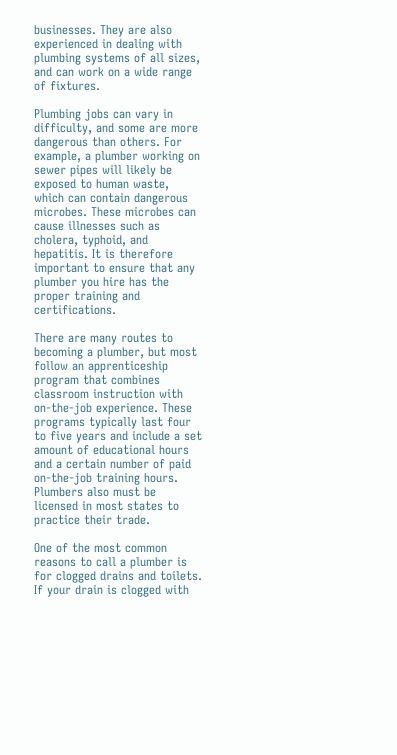businesses. They are also experienced in dealing with plumbing systems of all sizes, and can work on a wide range of fixtures.

Plumbing jobs can vary in difficulty, and some are more dangerous than others. For example, a plumber working on sewer pipes will likely be exposed to human waste, which can contain dangerous microbes. These microbes can cause illnesses such as cholera, typhoid, and hepatitis. It is therefore important to ensure that any plumber you hire has the proper training and certifications.

There are many routes to becoming a plumber, but most follow an apprenticeship program that combines classroom instruction with on-the-job experience. These programs typically last four to five years and include a set amount of educational hours and a certain number of paid on-the-job training hours. Plumbers also must be licensed in most states to practice their trade.

One of the most common reasons to call a plumber is for clogged drains and toilets. If your drain is clogged with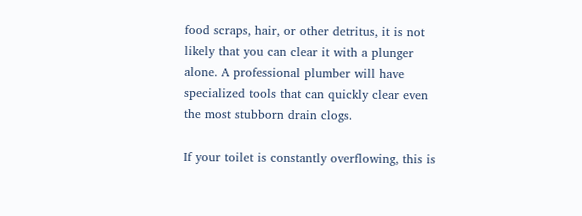food scraps, hair, or other detritus, it is not likely that you can clear it with a plunger alone. A professional plumber will have specialized tools that can quickly clear even the most stubborn drain clogs.

If your toilet is constantly overflowing, this is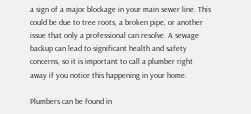a sign of a major blockage in your main sewer line. This could be due to tree roots, a broken pipe, or another issue that only a professional can resolve. A sewage backup can lead to significant health and safety concerns, so it is important to call a plumber right away if you notice this happening in your home.

Plumbers can be found in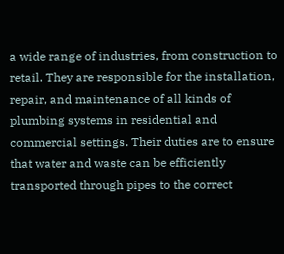a wide range of industries, from construction to retail. They are responsible for the installation, repair, and maintenance of all kinds of plumbing systems in residential and commercial settings. Their duties are to ensure that water and waste can be efficiently transported through pipes to the correct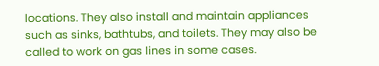locations. They also install and maintain appliances such as sinks, bathtubs, and toilets. They may also be called to work on gas lines in some cases.